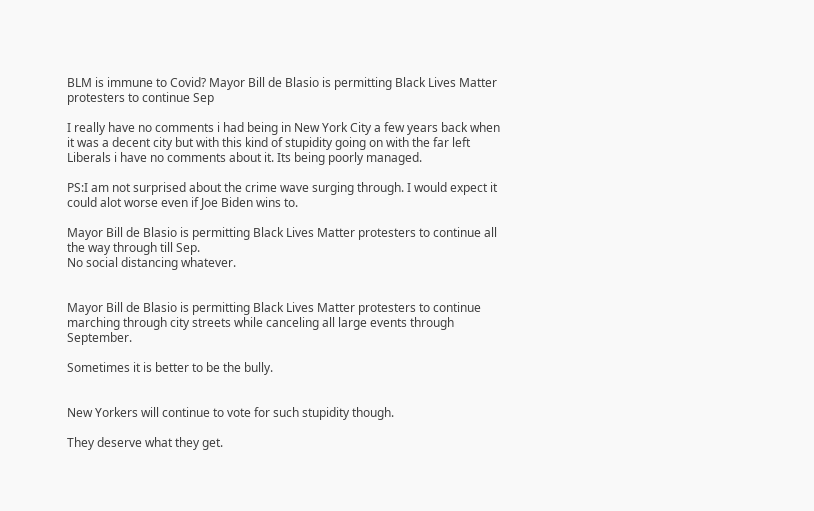BLM is immune to Covid? Mayor Bill de Blasio is permitting Black Lives Matter protesters to continue Sep

I really have no comments i had being in New York City a few years back when it was a decent city but with this kind of stupidity going on with the far left Liberals i have no comments about it. Its being poorly managed.

PS:I am not surprised about the crime wave surging through. I would expect it could alot worse even if Joe Biden wins to.

Mayor Bill de Blasio is permitting Black Lives Matter protesters to continue all the way through till Sep.
No social distancing whatever.


Mayor Bill de Blasio is permitting Black Lives Matter protesters to continue marching through city streets while canceling all large events through September.

Sometimes it is better to be the bully.


New Yorkers will continue to vote for such stupidity though.

They deserve what they get.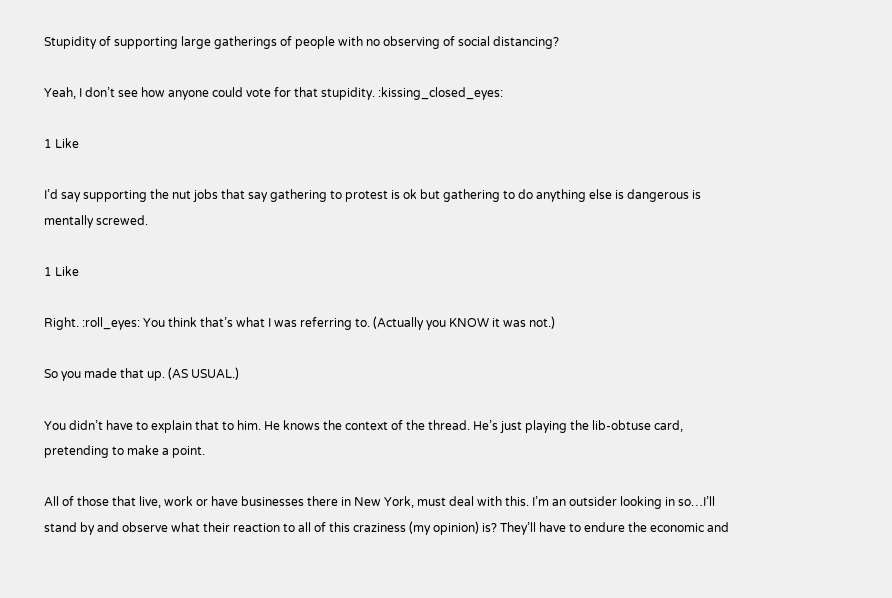Stupidity of supporting large gatherings of people with no observing of social distancing?

Yeah, I don’t see how anyone could vote for that stupidity. :kissing_closed_eyes:

1 Like

I’d say supporting the nut jobs that say gathering to protest is ok but gathering to do anything else is dangerous is mentally screwed.

1 Like

Right. :roll_eyes: You think that’s what I was referring to. (Actually you KNOW it was not.)

So you made that up. (AS USUAL.)

You didn’t have to explain that to him. He knows the context of the thread. He’s just playing the lib-obtuse card, pretending to make a point.

All of those that live, work or have businesses there in New York, must deal with this. I’m an outsider looking in so…I’ll stand by and observe what their reaction to all of this craziness (my opinion) is? They’ll have to endure the economic and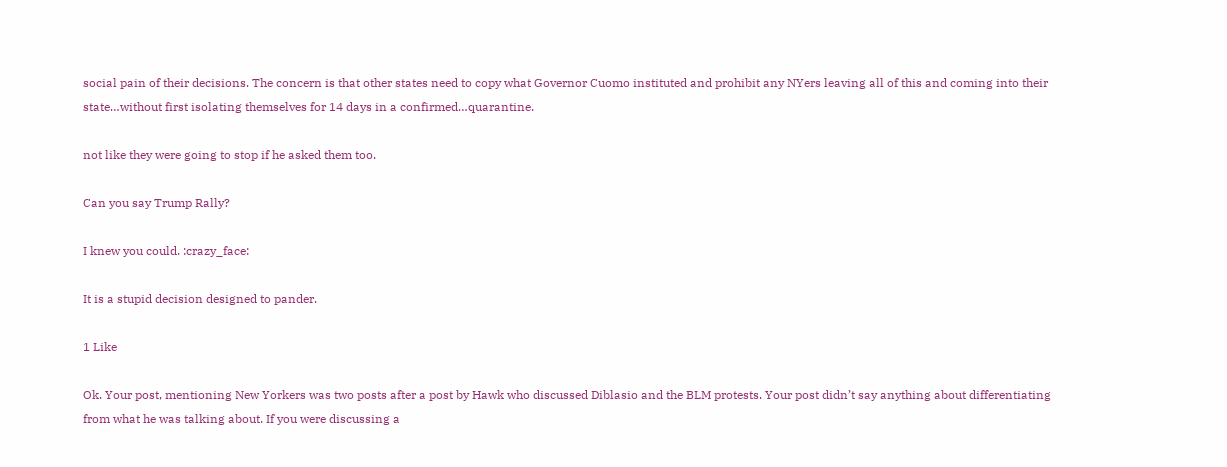social pain of their decisions. The concern is that other states need to copy what Governor Cuomo instituted and prohibit any NYers leaving all of this and coming into their state…without first isolating themselves for 14 days in a confirmed…quarantine.

not like they were going to stop if he asked them too.

Can you say Trump Rally?

I knew you could. :crazy_face:

It is a stupid decision designed to pander.

1 Like

Ok. Your post, mentioning New Yorkers was two posts after a post by Hawk who discussed Diblasio and the BLM protests. Your post didn’t say anything about differentiating from what he was talking about. If you were discussing a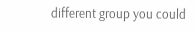different group you could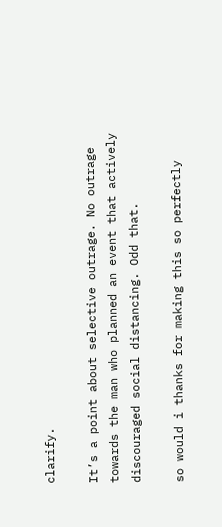clarify.

It’s a point about selective outrage. No outrage towards the man who planned an event that actively discouraged social distancing. Odd that.

so would i thanks for making this so perfectly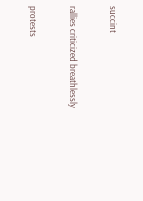succint

rallies criticized breathlessly

protests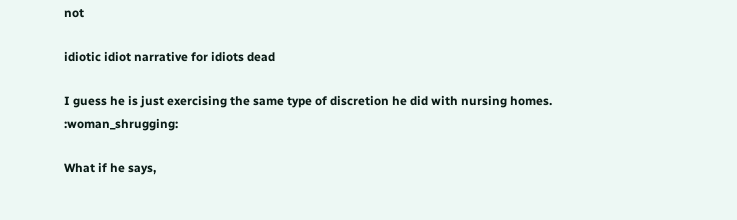not

idiotic idiot narrative for idiots dead

I guess he is just exercising the same type of discretion he did with nursing homes. :woman_shrugging:

What if he says,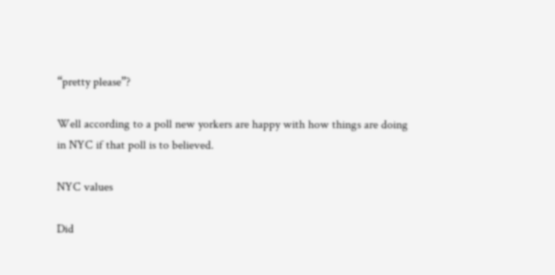“pretty please”?

Well according to a poll new yorkers are happy with how things are doing in NYC if that poll is to believed.

NYC values

Did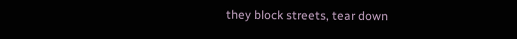they block streets, tear down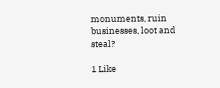monuments, ruin businesses, loot and steal?

1 Like